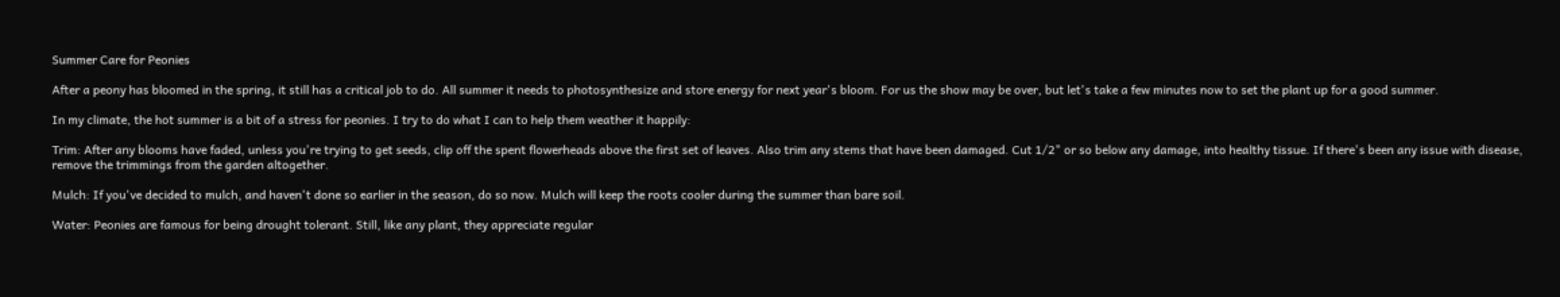Summer Care for Peonies

After a peony has bloomed in the spring, it still has a critical job to do. All summer it needs to photosynthesize and store energy for next year's bloom. For us the show may be over, but let's take a few minutes now to set the plant up for a good summer.

In my climate, the hot summer is a bit of a stress for peonies. I try to do what I can to help them weather it happily:

Trim: After any blooms have faded, unless you're trying to get seeds, clip off the spent flowerheads above the first set of leaves. Also trim any stems that have been damaged. Cut 1/2" or so below any damage, into healthy tissue. If there's been any issue with disease, remove the trimmings from the garden altogether.

Mulch: If you've decided to mulch, and haven't done so earlier in the season, do so now. Mulch will keep the roots cooler during the summer than bare soil.

Water: Peonies are famous for being drought tolerant. Still, like any plant, they appreciate regular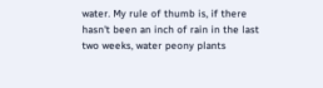water. My rule of thumb is, if there hasn't been an inch of rain in the last two weeks, water peony plants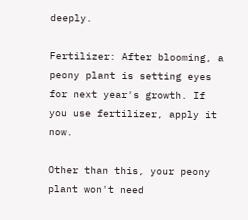deeply.

Fertilizer: After blooming, a peony plant is setting eyes for next year's growth. If you use fertilizer, apply it now.

Other than this, your peony plant won't need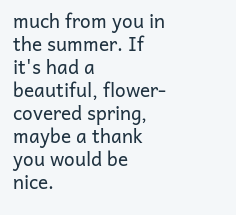much from you in the summer. If it's had a beautiful, flower-covered spring, maybe a thank you would be nice.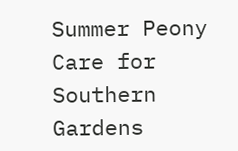Summer Peony Care for Southern Gardens